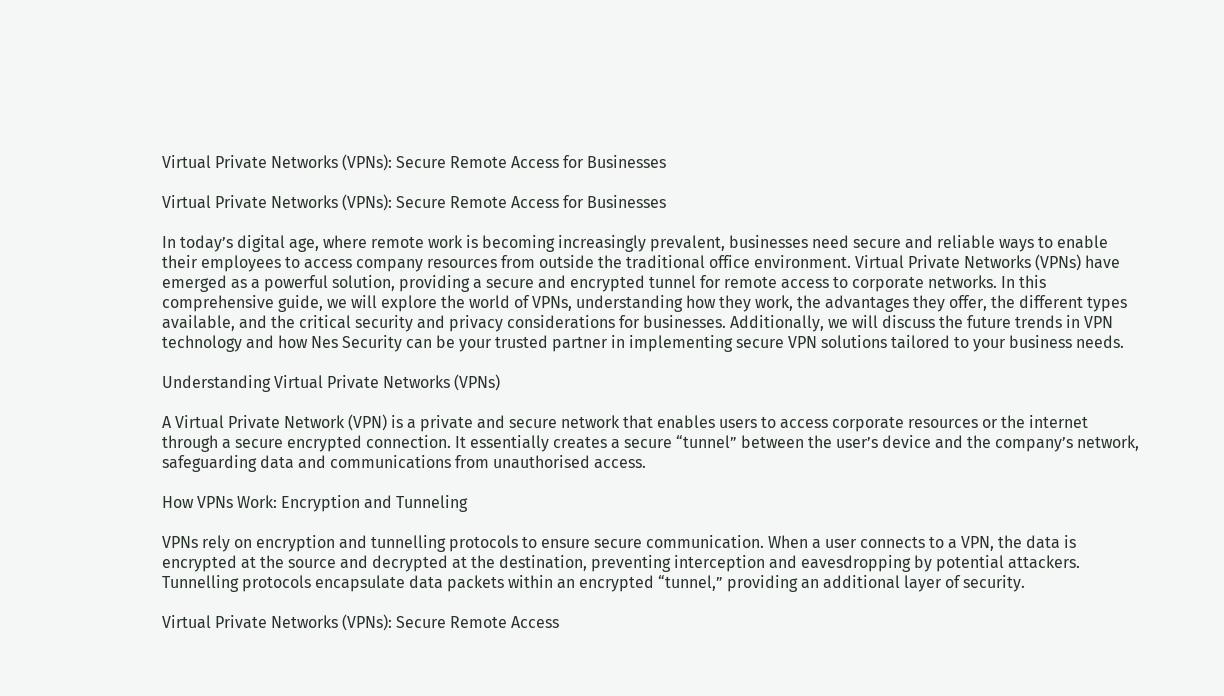Virtual Private Networks (VPNs): Secure Remote Access for Businesses

Virtual Private Networks (VPNs): Secure Remote Access for Businesses

In today’s digital age, where remote work is becoming increasingly prevalent, businesses need secure and reliable ways to enable their employees to access company resources from outside the traditional office environment. Virtual Private Networks (VPNs) have emerged as a powerful solution, providing a secure and encrypted tunnel for remote access to corporate networks. In this comprehensive guide, we will explore the world of VPNs, understanding how they work, the advantages they offer, the different types available, and the critical security and privacy considerations for businesses. Additionally, we will discuss the future trends in VPN technology and how Nes Security can be your trusted partner in implementing secure VPN solutions tailored to your business needs.

Understanding Virtual Private Networks (VPNs)

A Virtual Private Network (VPN) is a private and secure network that enables users to access corporate resources or the internet through a secure encrypted connection. It essentially creates a secure “tunnel” between the user’s device and the company’s network, safeguarding data and communications from unauthorised access.

How VPNs Work: Encryption and Tunneling

VPNs rely on encryption and tunnelling protocols to ensure secure communication. When a user connects to a VPN, the data is encrypted at the source and decrypted at the destination, preventing interception and eavesdropping by potential attackers. Tunnelling protocols encapsulate data packets within an encrypted “tunnel,” providing an additional layer of security.

Virtual Private Networks (VPNs): Secure Remote Access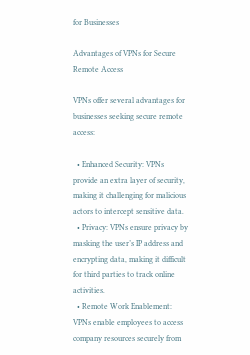for Businesses

Advantages of VPNs for Secure Remote Access

VPNs offer several advantages for businesses seeking secure remote access:

  • Enhanced Security: VPNs provide an extra layer of security, making it challenging for malicious actors to intercept sensitive data.
  • Privacy: VPNs ensure privacy by masking the user’s IP address and encrypting data, making it difficult for third parties to track online activities.
  • Remote Work Enablement: VPNs enable employees to access company resources securely from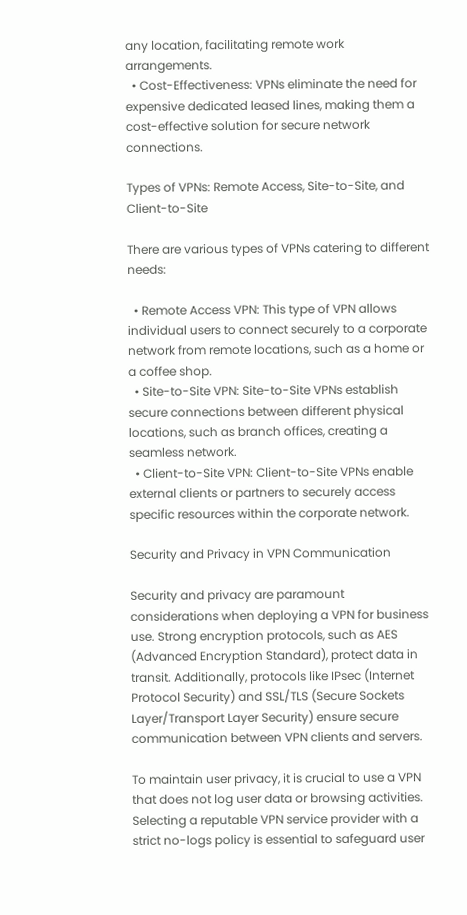any location, facilitating remote work arrangements.
  • Cost-Effectiveness: VPNs eliminate the need for expensive dedicated leased lines, making them a cost-effective solution for secure network connections.

Types of VPNs: Remote Access, Site-to-Site, and Client-to-Site

There are various types of VPNs catering to different needs:

  • Remote Access VPN: This type of VPN allows individual users to connect securely to a corporate network from remote locations, such as a home or a coffee shop.
  • Site-to-Site VPN: Site-to-Site VPNs establish secure connections between different physical locations, such as branch offices, creating a seamless network.
  • Client-to-Site VPN: Client-to-Site VPNs enable external clients or partners to securely access specific resources within the corporate network.

Security and Privacy in VPN Communication

Security and privacy are paramount considerations when deploying a VPN for business use. Strong encryption protocols, such as AES (Advanced Encryption Standard), protect data in transit. Additionally, protocols like IPsec (Internet Protocol Security) and SSL/TLS (Secure Sockets Layer/Transport Layer Security) ensure secure communication between VPN clients and servers.

To maintain user privacy, it is crucial to use a VPN that does not log user data or browsing activities. Selecting a reputable VPN service provider with a strict no-logs policy is essential to safeguard user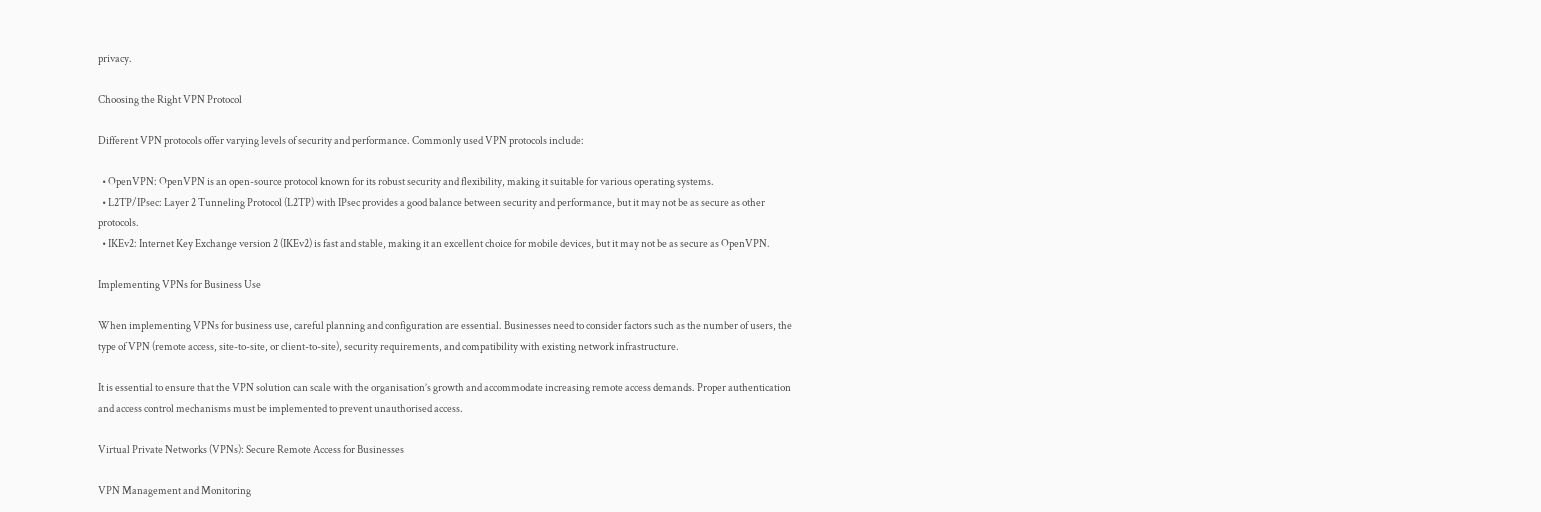privacy.

Choosing the Right VPN Protocol

Different VPN protocols offer varying levels of security and performance. Commonly used VPN protocols include:

  • OpenVPN: OpenVPN is an open-source protocol known for its robust security and flexibility, making it suitable for various operating systems.
  • L2TP/IPsec: Layer 2 Tunneling Protocol (L2TP) with IPsec provides a good balance between security and performance, but it may not be as secure as other protocols.
  • IKEv2: Internet Key Exchange version 2 (IKEv2) is fast and stable, making it an excellent choice for mobile devices, but it may not be as secure as OpenVPN.

Implementing VPNs for Business Use

When implementing VPNs for business use, careful planning and configuration are essential. Businesses need to consider factors such as the number of users, the type of VPN (remote access, site-to-site, or client-to-site), security requirements, and compatibility with existing network infrastructure.

It is essential to ensure that the VPN solution can scale with the organisation’s growth and accommodate increasing remote access demands. Proper authentication and access control mechanisms must be implemented to prevent unauthorised access.

Virtual Private Networks (VPNs): Secure Remote Access for Businesses

VPN Management and Monitoring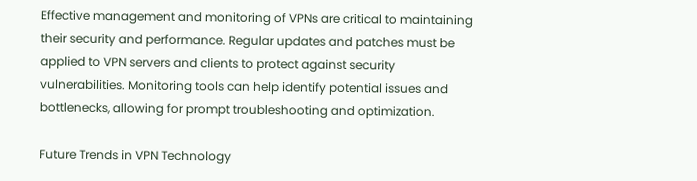Effective management and monitoring of VPNs are critical to maintaining their security and performance. Regular updates and patches must be applied to VPN servers and clients to protect against security vulnerabilities. Monitoring tools can help identify potential issues and bottlenecks, allowing for prompt troubleshooting and optimization.

Future Trends in VPN Technology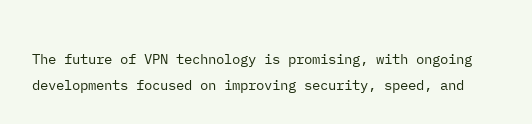The future of VPN technology is promising, with ongoing developments focused on improving security, speed, and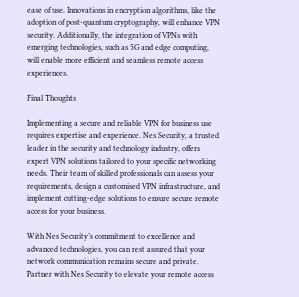ease of use. Innovations in encryption algorithms, like the adoption of post-quantum cryptography, will enhance VPN security. Additionally, the integration of VPNs with emerging technologies, such as 5G and edge computing, will enable more efficient and seamless remote access experiences.

Final Thoughts

Implementing a secure and reliable VPN for business use requires expertise and experience. Nes Security, a trusted leader in the security and technology industry, offers expert VPN solutions tailored to your specific networking needs. Their team of skilled professionals can assess your requirements, design a customised VPN infrastructure, and implement cutting-edge solutions to ensure secure remote access for your business.

With Nes Security’s commitment to excellence and advanced technologies, you can rest assured that your network communication remains secure and private. Partner with Nes Security to elevate your remote access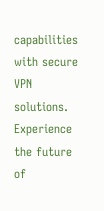capabilities with secure VPN solutions. Experience the future of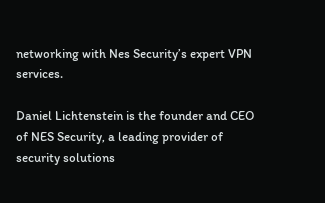networking with Nes Security’s expert VPN services.

Daniel Lichtenstein is the founder and CEO of NES Security, a leading provider of security solutions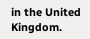in the United Kingdom.